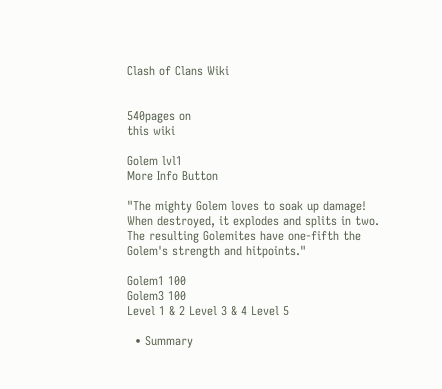Clash of Clans Wiki


540pages on
this wiki

Golem lvl1
More Info Button

"The mighty Golem loves to soak up damage! When destroyed, it explodes and splits in two. The resulting Golemites have one-fifth the Golem's strength and hitpoints."

Golem1 100
Golem3 100
Level 1 & 2 Level 3 & 4 Level 5

  • Summary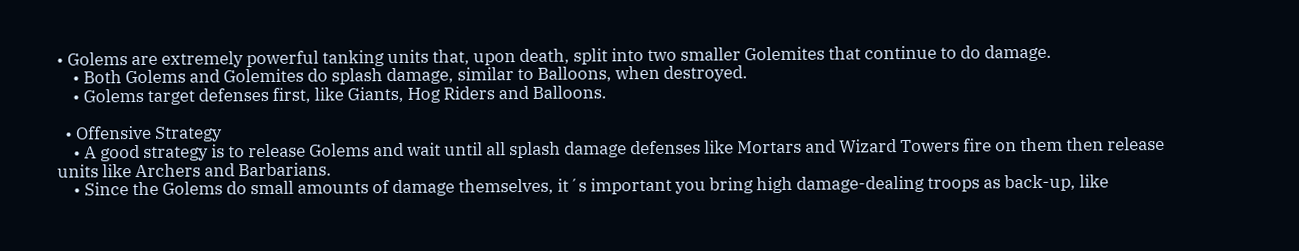• Golems are extremely powerful tanking units that, upon death, split into two smaller Golemites that continue to do damage.
    • Both Golems and Golemites do splash damage, similar to Balloons, when destroyed.
    • Golems target defenses first, like Giants, Hog Riders and Balloons.

  • Offensive Strategy
    • A good strategy is to release Golems and wait until all splash damage defenses like Mortars and Wizard Towers fire on them then release units like Archers and Barbarians.
    • Since the Golems do small amounts of damage themselves, it´s important you bring high damage-dealing troops as back-up, like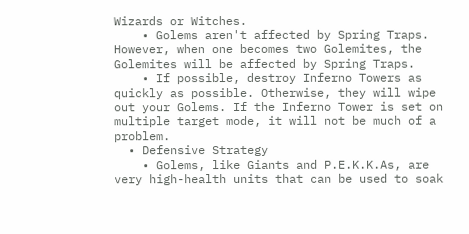Wizards or Witches.
    • Golems aren't affected by Spring Traps. However, when one becomes two Golemites, the Golemites will be affected by Spring Traps.
    • If possible, destroy Inferno Towers as quickly as possible. Otherwise, they will wipe out your Golems. If the Inferno Tower is set on multiple target mode, it will not be much of a problem.
  • Defensive Strategy
    • Golems, like Giants and P.E.K.K.As, are very high-health units that can be used to soak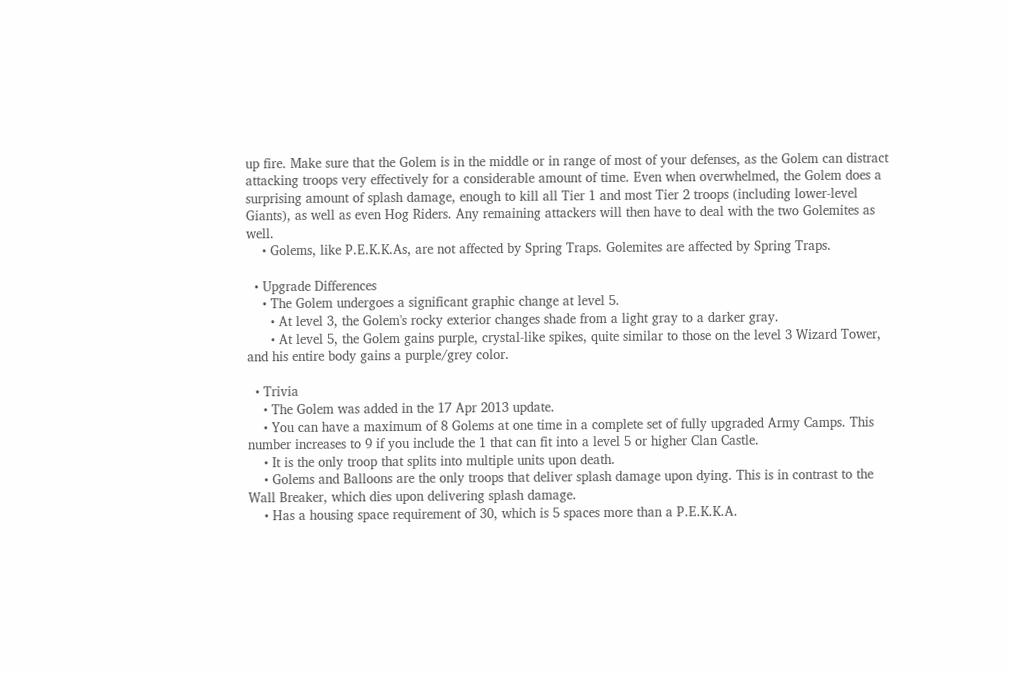up fire. Make sure that the Golem is in the middle or in range of most of your defenses, as the Golem can distract attacking troops very effectively for a considerable amount of time. Even when overwhelmed, the Golem does a surprising amount of splash damage, enough to kill all Tier 1 and most Tier 2 troops (including lower-level Giants), as well as even Hog Riders. Any remaining attackers will then have to deal with the two Golemites as well.
    • Golems, like P.E.K.K.As, are not affected by Spring Traps. Golemites are affected by Spring Traps.

  • Upgrade Differences
    • The Golem undergoes a significant graphic change at level 5.
      • At level 3, the Golem's rocky exterior changes shade from a light gray to a darker gray.
      • At level 5, the Golem gains purple, crystal-like spikes, quite similar to those on the level 3 Wizard Tower, and his entire body gains a purple/grey color.

  • Trivia
    • The Golem was added in the 17 Apr 2013 update.
    • You can have a maximum of 8 Golems at one time in a complete set of fully upgraded Army Camps. This number increases to 9 if you include the 1 that can fit into a level 5 or higher Clan Castle.
    • It is the only troop that splits into multiple units upon death.
    • Golems and Balloons are the only troops that deliver splash damage upon dying. This is in contrast to the Wall Breaker, which dies upon delivering splash damage.
    • Has a housing space requirement of 30, which is 5 spaces more than a P.E.K.K.A.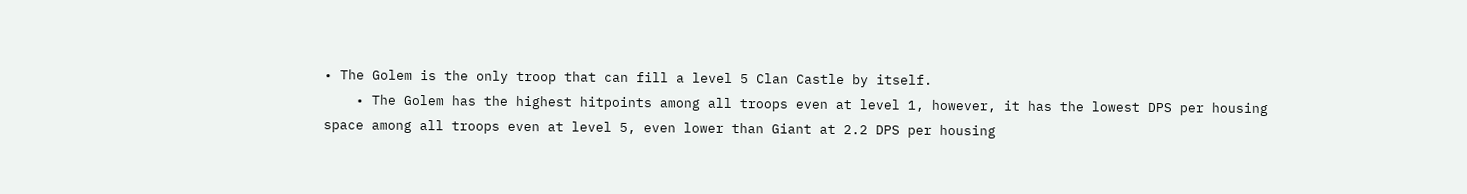• The Golem is the only troop that can fill a level 5 Clan Castle by itself.
    • The Golem has the highest hitpoints among all troops even at level 1, however, it has the lowest DPS per housing space among all troops even at level 5, even lower than Giant at 2.2 DPS per housing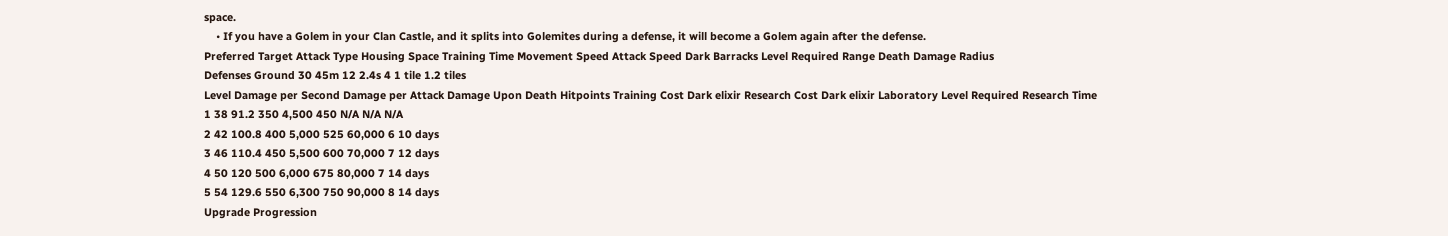space.
    • If you have a Golem in your Clan Castle, and it splits into Golemites during a defense, it will become a Golem again after the defense.
Preferred Target Attack Type Housing Space Training Time Movement Speed Attack Speed Dark Barracks Level Required Range Death Damage Radius
Defenses Ground 30 45m 12 2.4s 4 1 tile 1.2 tiles
Level Damage per Second Damage per Attack Damage Upon Death Hitpoints Training Cost Dark elixir Research Cost Dark elixir Laboratory Level Required Research Time
1 38 91.2 350 4,500 450 N/A N/A N/A
2 42 100.8 400 5,000 525 60,000 6 10 days
3 46 110.4 450 5,500 600 70,000 7 12 days
4 50 120 500 6,000 675 80,000 7 14 days
5 54 129.6 550 6,300 750 90,000 8 14 days
Upgrade Progression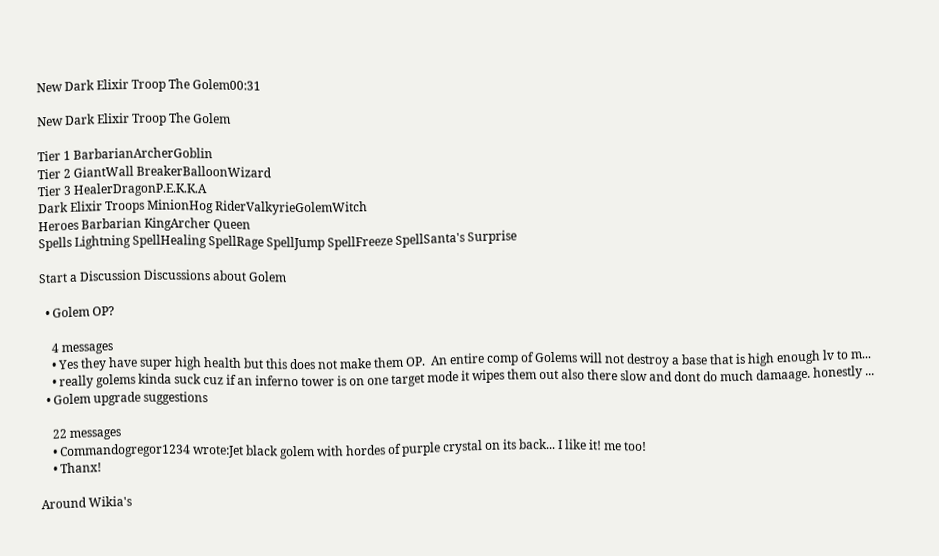New Dark Elixir Troop The Golem00:31

New Dark Elixir Troop The Golem

Tier 1 BarbarianArcherGoblin
Tier 2 GiantWall BreakerBalloonWizard
Tier 3 HealerDragonP.E.K.K.A
Dark Elixir Troops MinionHog RiderValkyrieGolemWitch
Heroes Barbarian KingArcher Queen
Spells Lightning SpellHealing SpellRage SpellJump SpellFreeze SpellSanta's Surprise

Start a Discussion Discussions about Golem

  • Golem OP?

    4 messages
    • Yes they have super high health but this does not make them OP.  An entire comp of Golems will not destroy a base that is high enough lv to m...
    • really golems kinda suck cuz if an inferno tower is on one target mode it wipes them out also there slow and dont do much damaage. honestly ...
  • Golem upgrade suggestions

    22 messages
    • Commandogregor1234 wrote:Jet black golem with hordes of purple crystal on its back... I like it! me too!
    • Thanx!

Around Wikia's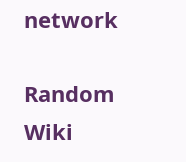network

Random Wiki